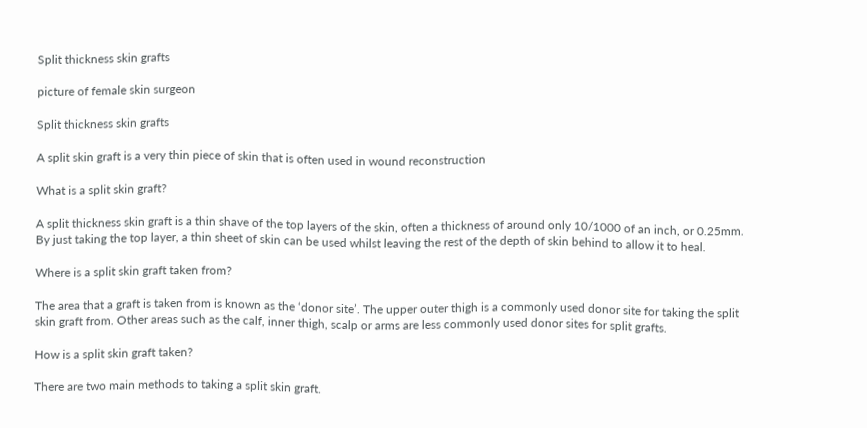Split thickness skin grafts

picture of female skin surgeon

Split thickness skin grafts

A split skin graft is a very thin piece of skin that is often used in wound reconstruction

What is a split skin graft?

A split thickness skin graft is a thin shave of the top layers of the skin, often a thickness of around only 10/1000 of an inch, or 0.25mm. By just taking the top layer, a thin sheet of skin can be used whilst leaving the rest of the depth of skin behind to allow it to heal.

Where is a split skin graft taken from?

The area that a graft is taken from is known as the ‘donor site’. The upper outer thigh is a commonly used donor site for taking the split skin graft from. Other areas such as the calf, inner thigh, scalp or arms are less commonly used donor sites for split grafts.

How is a split skin graft taken?

There are two main methods to taking a split skin graft.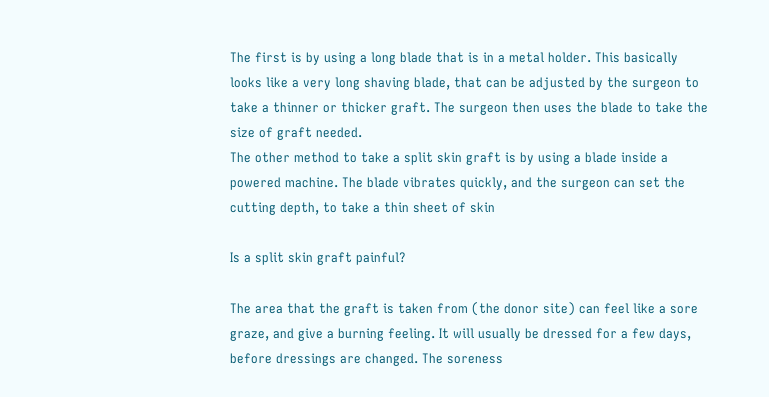The first is by using a long blade that is in a metal holder. This basically looks like a very long shaving blade, that can be adjusted by the surgeon to take a thinner or thicker graft. The surgeon then uses the blade to take the size of graft needed.
The other method to take a split skin graft is by using a blade inside a powered machine. The blade vibrates quickly, and the surgeon can set the cutting depth, to take a thin sheet of skin

Is a split skin graft painful?

The area that the graft is taken from (the donor site) can feel like a sore graze, and give a burning feeling. It will usually be dressed for a few days, before dressings are changed. The soreness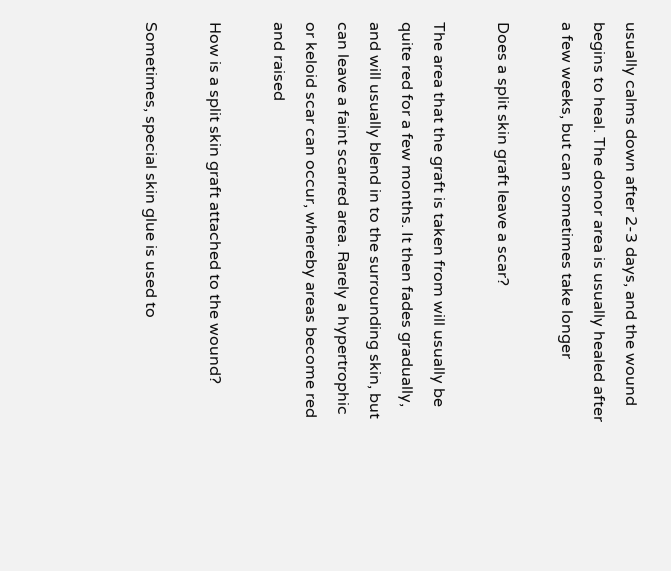usually calms down after 2-3 days, and the wound begins to heal. The donor area is usually healed after a few weeks, but can sometimes take longer

Does a split skin graft leave a scar?

The area that the graft is taken from will usually be quite red for a few months. It then fades gradually, and will usually blend in to the surrounding skin, but can leave a faint scarred area. Rarely a hypertrophic or keloid scar can occur, whereby areas become red and raised

How is a split skin graft attached to the wound?

Sometimes, special skin glue is used to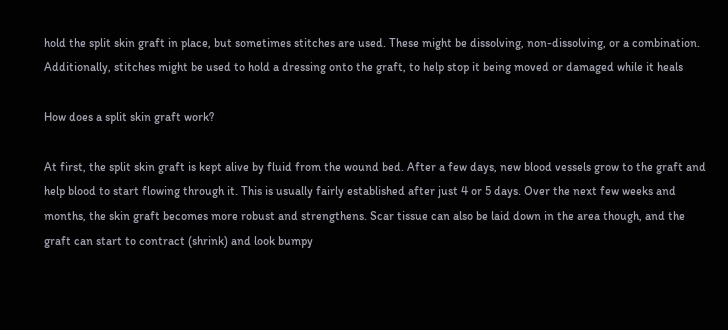hold the split skin graft in place, but sometimes stitches are used. These might be dissolving, non-dissolving, or a combination. Additionally, stitches might be used to hold a dressing onto the graft, to help stop it being moved or damaged while it heals

How does a split skin graft work?

At first, the split skin graft is kept alive by fluid from the wound bed. After a few days, new blood vessels grow to the graft and help blood to start flowing through it. This is usually fairly established after just 4 or 5 days. Over the next few weeks and months, the skin graft becomes more robust and strengthens. Scar tissue can also be laid down in the area though, and the graft can start to contract (shrink) and look bumpy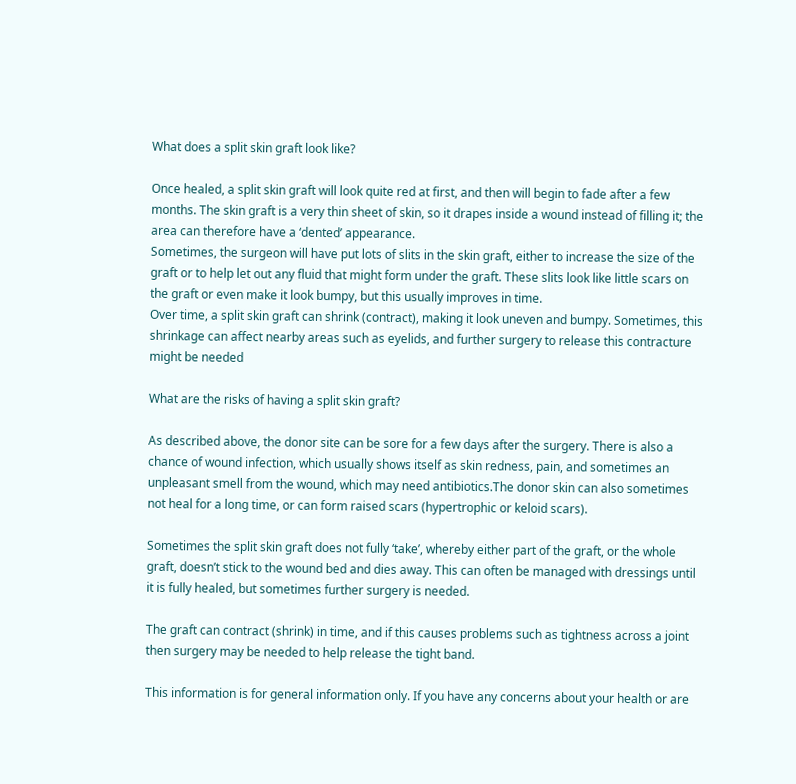What does a split skin graft look like?

Once healed, a split skin graft will look quite red at first, and then will begin to fade after a few months. The skin graft is a very thin sheet of skin, so it drapes inside a wound instead of filling it; the area can therefore have a ‘dented’ appearance.
Sometimes, the surgeon will have put lots of slits in the skin graft, either to increase the size of the graft or to help let out any fluid that might form under the graft. These slits look like little scars on the graft or even make it look bumpy, but this usually improves in time.
Over time, a split skin graft can shrink (contract), making it look uneven and bumpy. Sometimes, this shrinkage can affect nearby areas such as eyelids, and further surgery to release this contracture might be needed

What are the risks of having a split skin graft?

As described above, the donor site can be sore for a few days after the surgery. There is also a chance of wound infection, which usually shows itself as skin redness, pain, and sometimes an unpleasant smell from the wound, which may need antibiotics.The donor skin can also sometimes not heal for a long time, or can form raised scars (hypertrophic or keloid scars).

Sometimes the split skin graft does not fully ‘take’, whereby either part of the graft, or the whole graft, doesn’t stick to the wound bed and dies away. This can often be managed with dressings until it is fully healed, but sometimes further surgery is needed.

The graft can contract (shrink) in time, and if this causes problems such as tightness across a joint then surgery may be needed to help release the tight band.

This information is for general information only. If you have any concerns about your health or are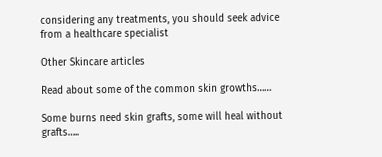considering any treatments, you should seek advice from a healthcare specialist

Other Skincare articles

Read about some of the common skin growths……

Some burns need skin grafts, some will heal without grafts…..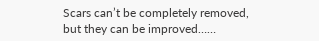Scars can’t be completely removed, but they can be improved……